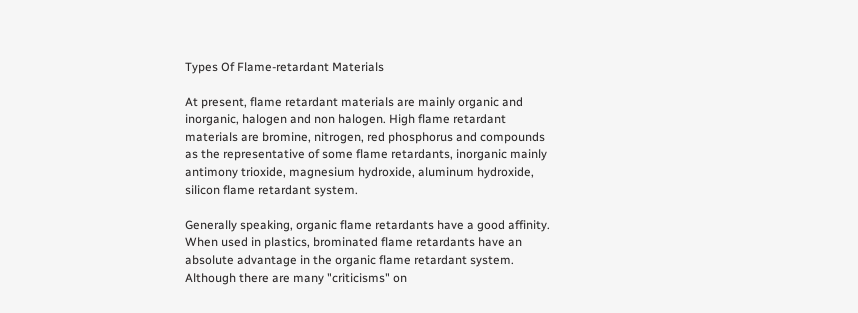Types Of Flame-retardant Materials

At present, flame retardant materials are mainly organic and inorganic, halogen and non halogen. High flame retardant materials are bromine, nitrogen, red phosphorus and compounds as the representative of some flame retardants, inorganic mainly antimony trioxide, magnesium hydroxide, aluminum hydroxide, silicon flame retardant system.

Generally speaking, organic flame retardants have a good affinity. When used in plastics, brominated flame retardants have an absolute advantage in the organic flame retardant system. Although there are many "criticisms" on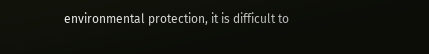environmental protection, it is difficult to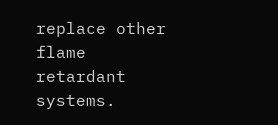replace other flame retardant systems.